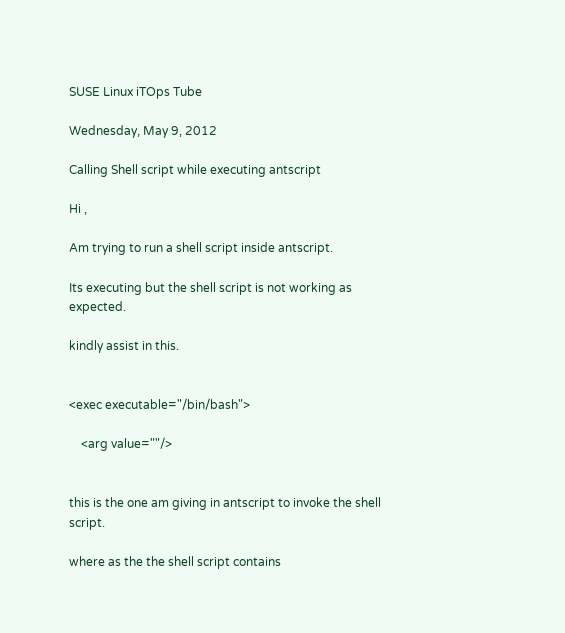SUSE Linux iTOps Tube

Wednesday, May 9, 2012

Calling Shell script while executing antscript

Hi ,

Am trying to run a shell script inside antscript.

Its executing but the shell script is not working as expected.

kindly assist in this.


<exec executable="/bin/bash">

    <arg value=""/>


this is the one am giving in antscript to invoke the shell script.

where as the the shell script contains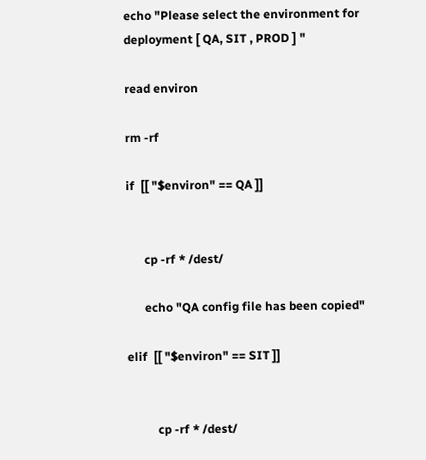echo "Please select the environment for deployment [ QA, SIT , PROD ] "

read environ

rm -rf

if  [[ "$environ" == QA ]]


      cp -rf * /dest/

      echo "QA config file has been copied"

elif  [[ "$environ" == SIT ]]


          cp -rf * /dest/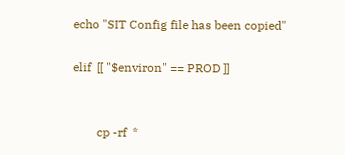echo "SIT Config file has been copied"

elif  [[ "$environ" == PROD ]]


        cp -rf  *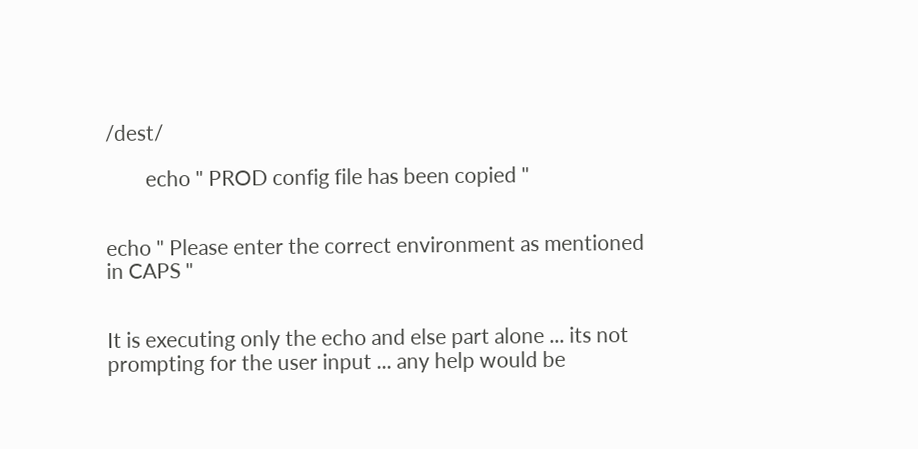/dest/

        echo " PROD config file has been copied "


echo " Please enter the correct environment as mentioned in CAPS "


It is executing only the echo and else part alone ... its not prompting for the user input ... any help would be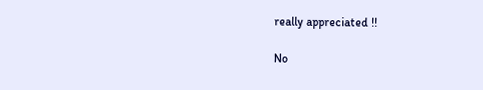really appreciated !!

No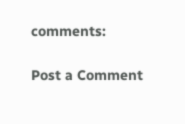comments:

Post a Comment